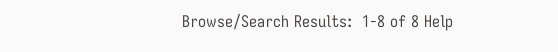Browse/Search Results:  1-8 of 8 Help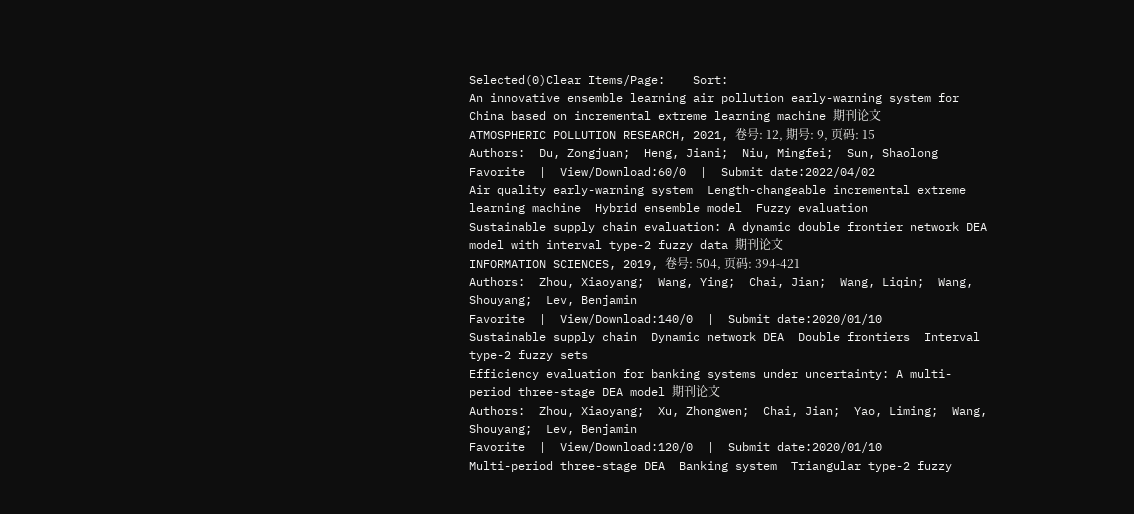Selected(0)Clear Items/Page:    Sort:
An innovative ensemble learning air pollution early-warning system for China based on incremental extreme learning machine 期刊论文
ATMOSPHERIC POLLUTION RESEARCH, 2021, 卷号: 12, 期号: 9, 页码: 15
Authors:  Du, Zongjuan;  Heng, Jiani;  Niu, Mingfei;  Sun, Shaolong
Favorite  |  View/Download:60/0  |  Submit date:2022/04/02
Air quality early-warning system  Length-changeable incremental extreme  learning machine  Hybrid ensemble model  Fuzzy evaluation
Sustainable supply chain evaluation: A dynamic double frontier network DEA model with interval type-2 fuzzy data 期刊论文
INFORMATION SCIENCES, 2019, 卷号: 504, 页码: 394-421
Authors:  Zhou, Xiaoyang;  Wang, Ying;  Chai, Jian;  Wang, Liqin;  Wang, Shouyang;  Lev, Benjamin
Favorite  |  View/Download:140/0  |  Submit date:2020/01/10
Sustainable supply chain  Dynamic network DEA  Double frontiers  Interval type-2 fuzzy sets
Efficiency evaluation for banking systems under uncertainty: A multi-period three-stage DEA model 期刊论文
Authors:  Zhou, Xiaoyang;  Xu, Zhongwen;  Chai, Jian;  Yao, Liming;  Wang, Shouyang;  Lev, Benjamin
Favorite  |  View/Download:120/0  |  Submit date:2020/01/10
Multi-period three-stage DEA  Banking system  Triangular type-2 fuzzy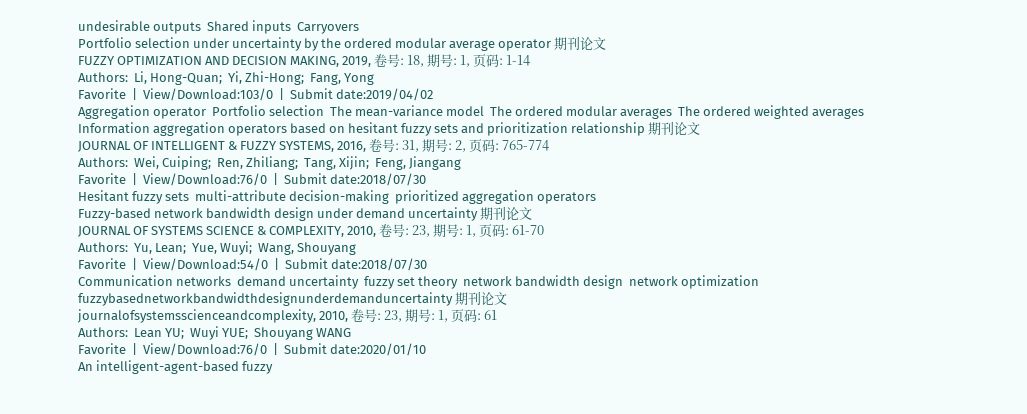undesirable outputs  Shared inputs  Carryovers
Portfolio selection under uncertainty by the ordered modular average operator 期刊论文
FUZZY OPTIMIZATION AND DECISION MAKING, 2019, 卷号: 18, 期号: 1, 页码: 1-14
Authors:  Li, Hong-Quan;  Yi, Zhi-Hong;  Fang, Yong
Favorite  |  View/Download:103/0  |  Submit date:2019/04/02
Aggregation operator  Portfolio selection  The mean-variance model  The ordered modular averages  The ordered weighted averages
Information aggregation operators based on hesitant fuzzy sets and prioritization relationship 期刊论文
JOURNAL OF INTELLIGENT & FUZZY SYSTEMS, 2016, 卷号: 31, 期号: 2, 页码: 765-774
Authors:  Wei, Cuiping;  Ren, Zhiliang;  Tang, Xijin;  Feng, Jiangang
Favorite  |  View/Download:76/0  |  Submit date:2018/07/30
Hesitant fuzzy sets  multi-attribute decision-making  prioritized aggregation operators
Fuzzy-based network bandwidth design under demand uncertainty 期刊论文
JOURNAL OF SYSTEMS SCIENCE & COMPLEXITY, 2010, 卷号: 23, 期号: 1, 页码: 61-70
Authors:  Yu, Lean;  Yue, Wuyi;  Wang, Shouyang
Favorite  |  View/Download:54/0  |  Submit date:2018/07/30
Communication networks  demand uncertainty  fuzzy set theory  network bandwidth design  network optimization
fuzzybasednetworkbandwidthdesignunderdemanduncertainty 期刊论文
journalofsystemsscienceandcomplexity, 2010, 卷号: 23, 期号: 1, 页码: 61
Authors:  Lean YU;  Wuyi YUE;  Shouyang WANG
Favorite  |  View/Download:76/0  |  Submit date:2020/01/10
An intelligent-agent-based fuzzy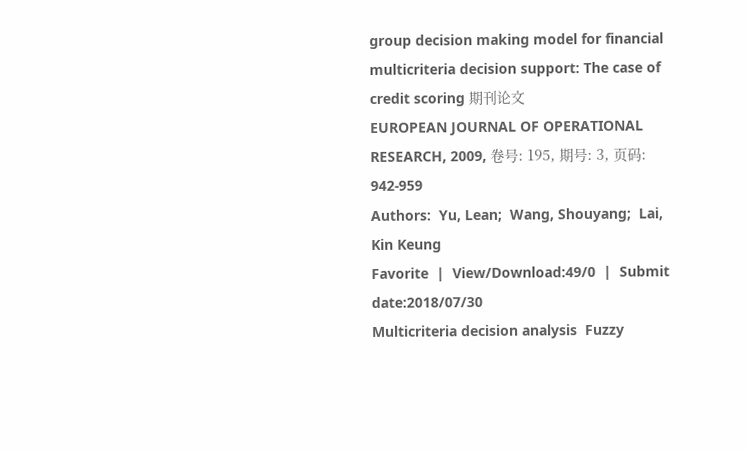group decision making model for financial multicriteria decision support: The case of credit scoring 期刊论文
EUROPEAN JOURNAL OF OPERATIONAL RESEARCH, 2009, 卷号: 195, 期号: 3, 页码: 942-959
Authors:  Yu, Lean;  Wang, Shouyang;  Lai, Kin Keung
Favorite  |  View/Download:49/0  |  Submit date:2018/07/30
Multicriteria decision analysis  Fuzzy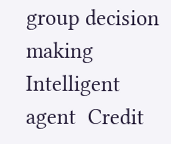group decision making  Intelligent agent  Credit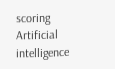scoring  Artificial intelligence